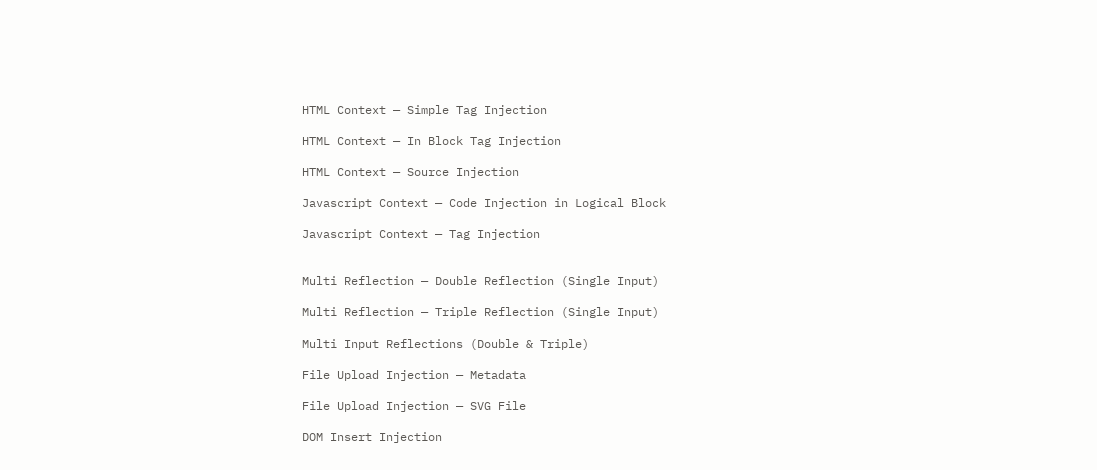HTML Context — Simple Tag Injection

HTML Context — In Block Tag Injection

HTML Context — Source Injection

Javascript Context — Code Injection in Logical Block

Javascript Context — Tag Injection


Multi Reflection — Double Reflection (Single Input)

Multi Reflection — Triple Reflection (Single Input)

Multi Input Reflections (Double & Triple)

File Upload Injection — Metadata

File Upload Injection — SVG File

DOM Insert Injection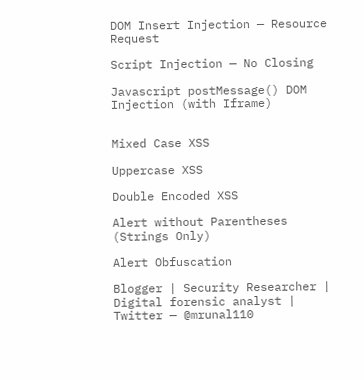DOM Insert Injection — Resource Request

Script Injection — No Closing

Javascript postMessage() DOM Injection (with Iframe)


Mixed Case XSS

Uppercase XSS

Double Encoded XSS

Alert without Parentheses (Strings Only)

Alert Obfuscation

Blogger | Security Researcher | Digital forensic analyst | Twitter — @mrunal110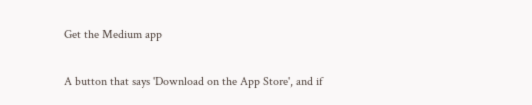Get the Medium app

A button that says 'Download on the App Store', and if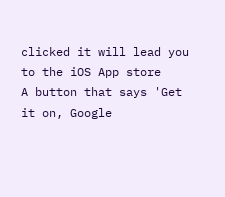clicked it will lead you to the iOS App store
A button that says 'Get it on, Google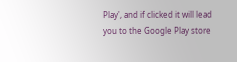Play', and if clicked it will lead you to the Google Play store